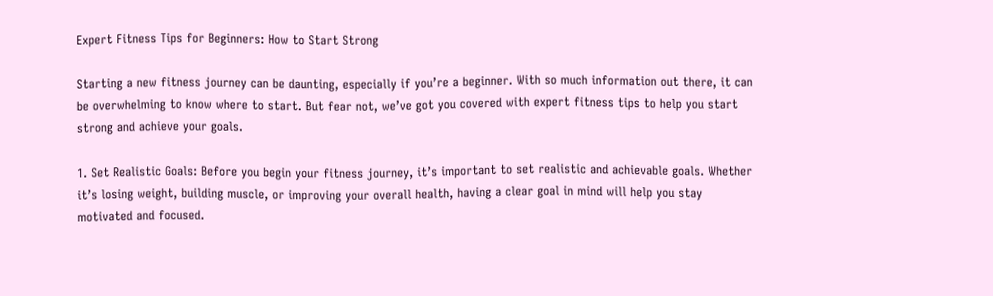Expert Fitness Tips for Beginners: How to Start Strong

Starting a new fitness journey can be daunting, especially if you’re a beginner. With so much information out there, it can be overwhelming to know where to start. But fear not, we’ve got you covered with expert fitness tips to help you start strong and achieve your goals.

1. Set Realistic Goals: Before you begin your fitness journey, it’s important to set realistic and achievable goals. Whether it’s losing weight, building muscle, or improving your overall health, having a clear goal in mind will help you stay motivated and focused.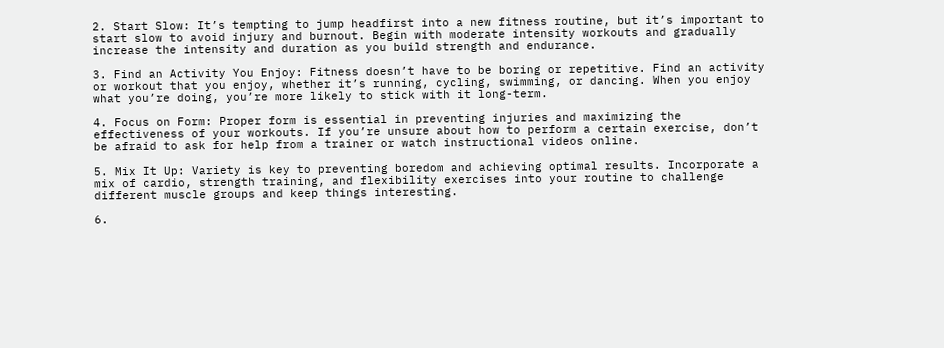2. Start Slow: It’s tempting to jump headfirst into a new fitness routine, but it’s important to start slow to avoid injury and burnout. Begin with moderate intensity workouts and gradually increase the intensity and duration as you build strength and endurance.

3. Find an Activity You Enjoy: Fitness doesn’t have to be boring or repetitive. Find an activity or workout that you enjoy, whether it’s running, cycling, swimming, or dancing. When you enjoy what you’re doing, you’re more likely to stick with it long-term.

4. Focus on Form: Proper form is essential in preventing injuries and maximizing the effectiveness of your workouts. If you’re unsure about how to perform a certain exercise, don’t be afraid to ask for help from a trainer or watch instructional videos online.

5. Mix It Up: Variety is key to preventing boredom and achieving optimal results. Incorporate a mix of cardio, strength training, and flexibility exercises into your routine to challenge different muscle groups and keep things interesting.

6.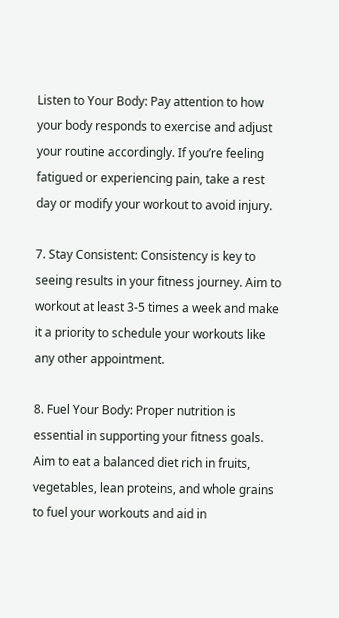Listen to Your Body: Pay attention to how your body responds to exercise and adjust your routine accordingly. If you’re feeling fatigued or experiencing pain, take a rest day or modify your workout to avoid injury.

7. Stay Consistent: Consistency is key to seeing results in your fitness journey. Aim to workout at least 3-5 times a week and make it a priority to schedule your workouts like any other appointment.

8. Fuel Your Body: Proper nutrition is essential in supporting your fitness goals. Aim to eat a balanced diet rich in fruits, vegetables, lean proteins, and whole grains to fuel your workouts and aid in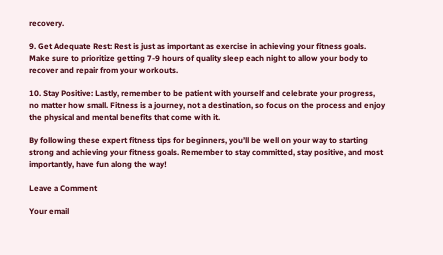recovery.

9. Get Adequate Rest: Rest is just as important as exercise in achieving your fitness goals. Make sure to prioritize getting 7-9 hours of quality sleep each night to allow your body to recover and repair from your workouts.

10. Stay Positive: Lastly, remember to be patient with yourself and celebrate your progress, no matter how small. Fitness is a journey, not a destination, so focus on the process and enjoy the physical and mental benefits that come with it.

By following these expert fitness tips for beginners, you’ll be well on your way to starting strong and achieving your fitness goals. Remember to stay committed, stay positive, and most importantly, have fun along the way!

Leave a Comment

Your email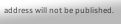address will not be published.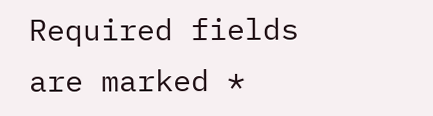Required fields are marked *